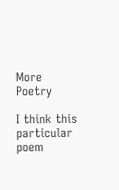More Poetry

I think this particular poem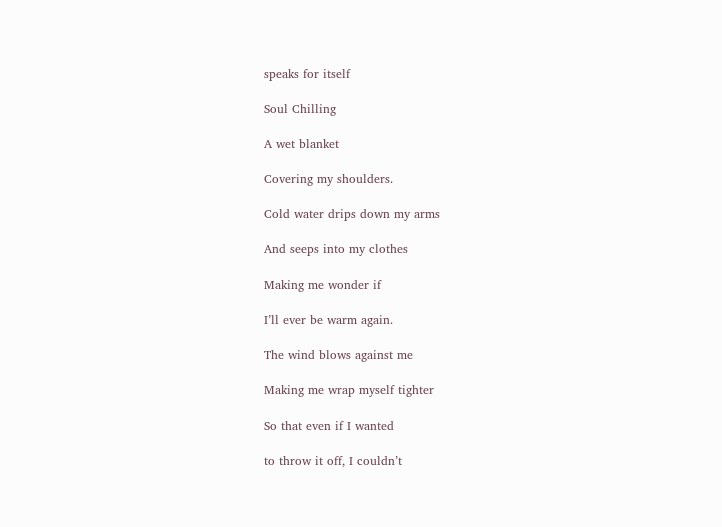speaks for itself

Soul Chilling

A wet blanket

Covering my shoulders.

Cold water drips down my arms

And seeps into my clothes

Making me wonder if

I’ll ever be warm again.

The wind blows against me

Making me wrap myself tighter

So that even if I wanted

to throw it off, I couldn’t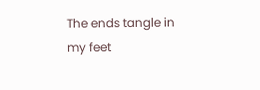The ends tangle in my feet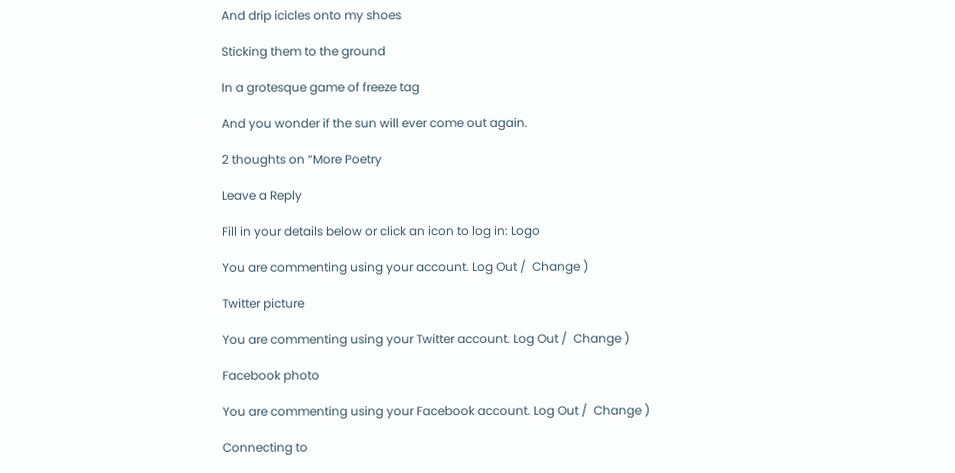And drip icicles onto my shoes

Sticking them to the ground

In a grotesque game of freeze tag

And you wonder if the sun will ever come out again.

2 thoughts on “More Poetry

Leave a Reply

Fill in your details below or click an icon to log in: Logo

You are commenting using your account. Log Out /  Change )

Twitter picture

You are commenting using your Twitter account. Log Out /  Change )

Facebook photo

You are commenting using your Facebook account. Log Out /  Change )

Connecting to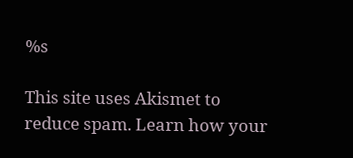%s

This site uses Akismet to reduce spam. Learn how your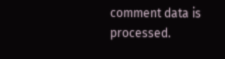comment data is processed.